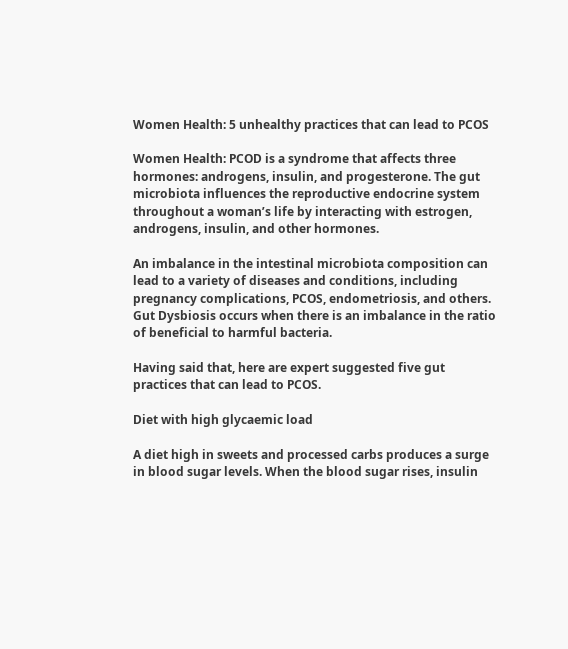Women Health: 5 unhealthy practices that can lead to PCOS

Women Health: PCOD is a syndrome that affects three hormones: androgens, insulin, and progesterone. The gut microbiota influences the reproductive endocrine system throughout a woman’s life by interacting with estrogen, androgens, insulin, and other hormones.

An imbalance in the intestinal microbiota composition can lead to a variety of diseases and conditions, including pregnancy complications, PCOS, endometriosis, and others. Gut Dysbiosis occurs when there is an imbalance in the ratio of beneficial to harmful bacteria.

Having said that, here are expert suggested five gut practices that can lead to PCOS.

Diet with high glycaemic load

A diet high in sweets and processed carbs produces a surge in blood sugar levels. When the blood sugar rises, insulin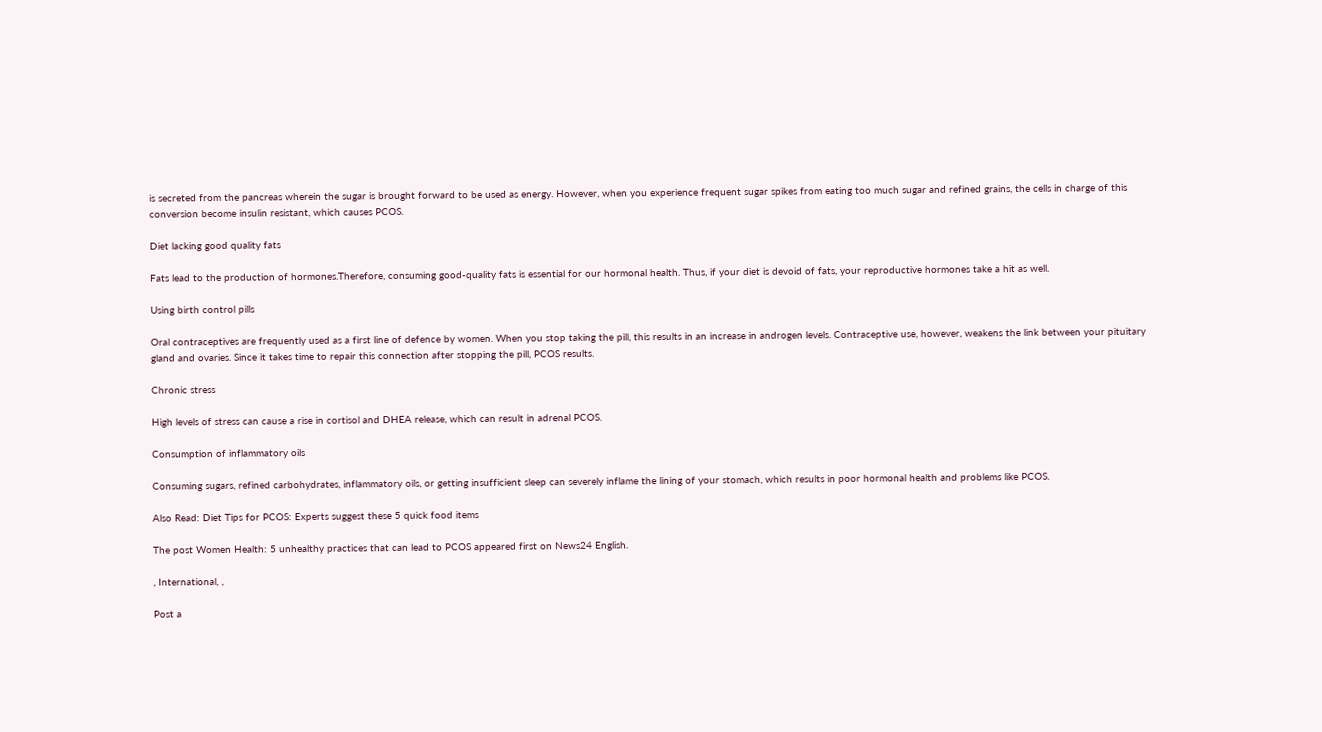is secreted from the pancreas wherein the sugar is brought forward to be used as energy. However, when you experience frequent sugar spikes from eating too much sugar and refined grains, the cells in charge of this conversion become insulin resistant, which causes PCOS.

Diet lacking good quality fats

Fats lead to the production of hormones.Therefore, consuming good-quality fats is essential for our hormonal health. Thus, if your diet is devoid of fats, your reproductive hormones take a hit as well.

Using birth control pills

Oral contraceptives are frequently used as a first line of defence by women. When you stop taking the pill, this results in an increase in androgen levels. Contraceptive use, however, weakens the link between your pituitary gland and ovaries. Since it takes time to repair this connection after stopping the pill, PCOS results.

Chronic stress

High levels of stress can cause a rise in cortisol and DHEA release, which can result in adrenal PCOS.

Consumption of inflammatory oils

Consuming sugars, refined carbohydrates, inflammatory oils, or getting insufficient sleep can severely inflame the lining of your stomach, which results in poor hormonal health and problems like PCOS.

Also Read: Diet Tips for PCOS: Experts suggest these 5 quick food items

The post Women Health: 5 unhealthy practices that can lead to PCOS appeared first on News24 English.

, International, ,

Post a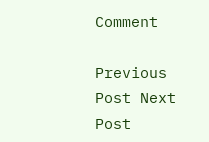Comment

Previous Post Next Post